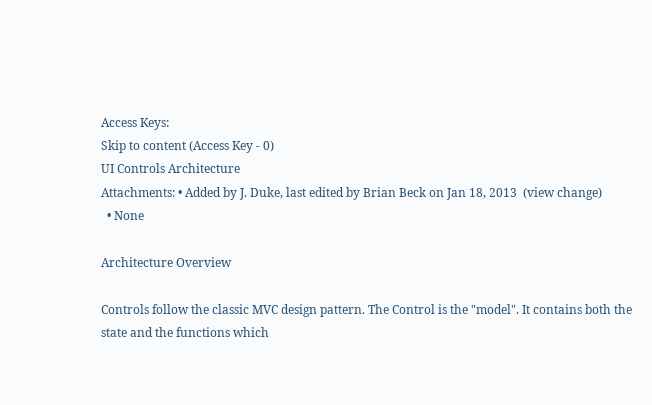Access Keys:
Skip to content (Access Key - 0)
UI Controls Architecture
Attachments: • Added by J. Duke, last edited by Brian Beck on Jan 18, 2013  (view change)
  • None

Architecture Overview

Controls follow the classic MVC design pattern. The Control is the "model". It contains both the state and the functions which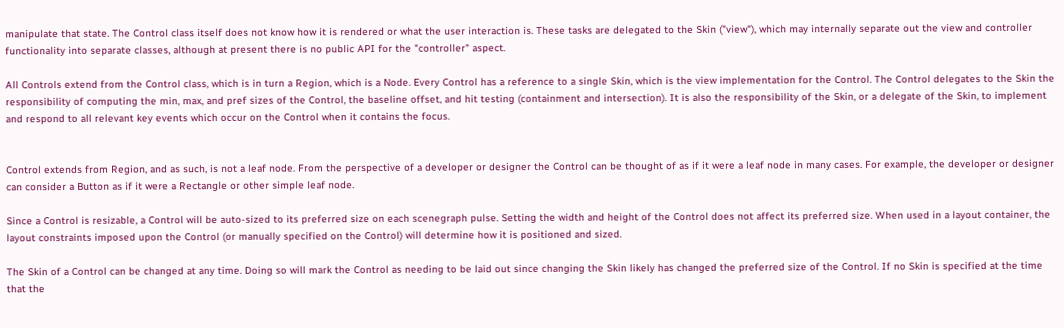manipulate that state. The Control class itself does not know how it is rendered or what the user interaction is. These tasks are delegated to the Skin ("view"), which may internally separate out the view and controller functionality into separate classes, although at present there is no public API for the "controller" aspect.

All Controls extend from the Control class, which is in turn a Region, which is a Node. Every Control has a reference to a single Skin, which is the view implementation for the Control. The Control delegates to the Skin the responsibility of computing the min, max, and pref sizes of the Control, the baseline offset, and hit testing (containment and intersection). It is also the responsibility of the Skin, or a delegate of the Skin, to implement and respond to all relevant key events which occur on the Control when it contains the focus.


Control extends from Region, and as such, is not a leaf node. From the perspective of a developer or designer the Control can be thought of as if it were a leaf node in many cases. For example, the developer or designer can consider a Button as if it were a Rectangle or other simple leaf node.

Since a Control is resizable, a Control will be auto-sized to its preferred size on each scenegraph pulse. Setting the width and height of the Control does not affect its preferred size. When used in a layout container, the layout constraints imposed upon the Control (or manually specified on the Control) will determine how it is positioned and sized.

The Skin of a Control can be changed at any time. Doing so will mark the Control as needing to be laid out since changing the Skin likely has changed the preferred size of the Control. If no Skin is specified at the time that the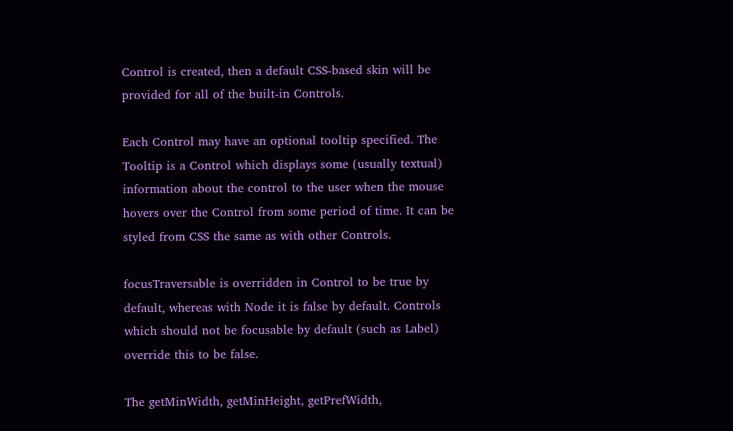Control is created, then a default CSS-based skin will be provided for all of the built-in Controls.

Each Control may have an optional tooltip specified. The Tooltip is a Control which displays some (usually textual) information about the control to the user when the mouse hovers over the Control from some period of time. It can be styled from CSS the same as with other Controls.

focusTraversable is overridden in Control to be true by default, whereas with Node it is false by default. Controls which should not be focusable by default (such as Label) override this to be false.

The getMinWidth, getMinHeight, getPrefWidth,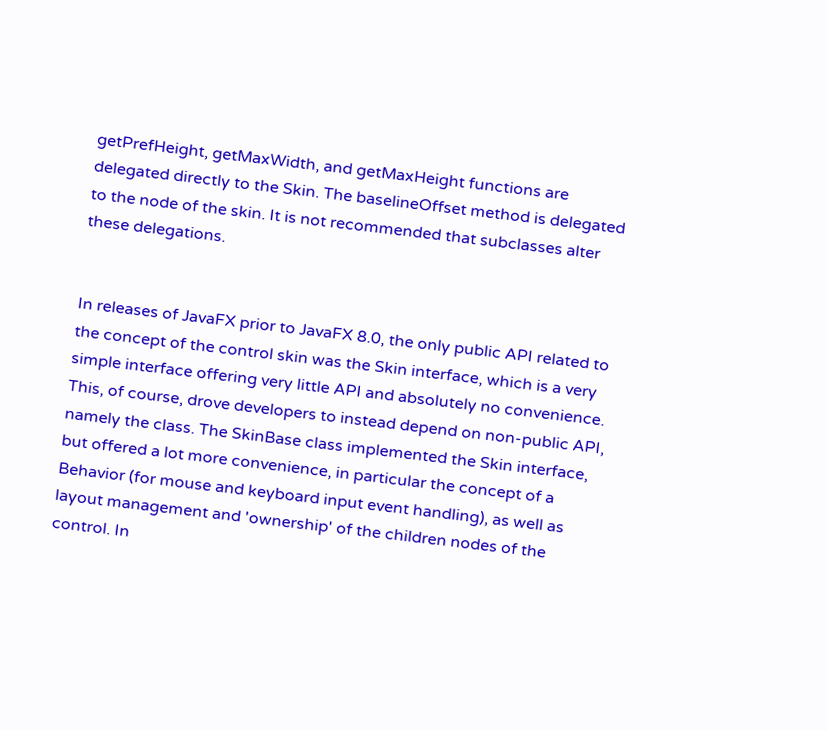getPrefHeight, getMaxWidth, and getMaxHeight functions are delegated directly to the Skin. The baselineOffset method is delegated to the node of the skin. It is not recommended that subclasses alter these delegations.


In releases of JavaFX prior to JavaFX 8.0, the only public API related to the concept of the control skin was the Skin interface, which is a very simple interface offering very little API and absolutely no convenience. This, of course, drove developers to instead depend on non-public API, namely the class. The SkinBase class implemented the Skin interface, but offered a lot more convenience, in particular the concept of a Behavior (for mouse and keyboard input event handling), as well as layout management and 'ownership' of the children nodes of the control. In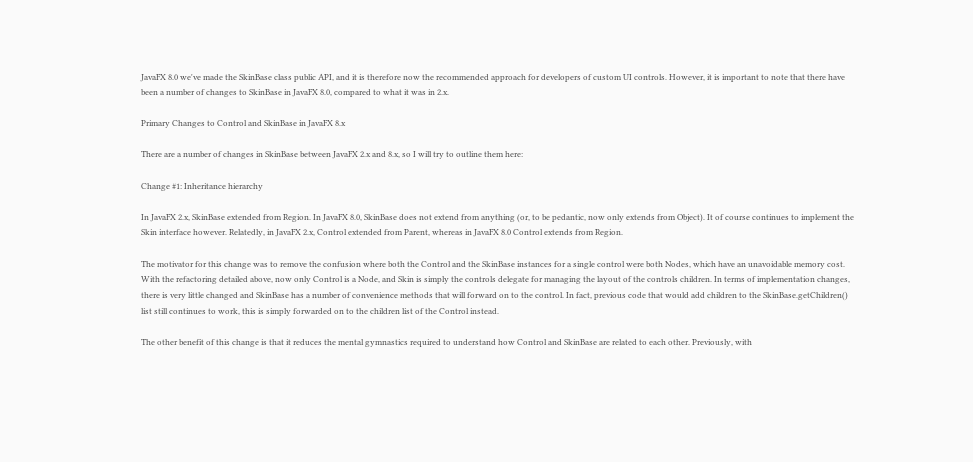JavaFX 8.0 we've made the SkinBase class public API, and it is therefore now the recommended approach for developers of custom UI controls. However, it is important to note that there have been a number of changes to SkinBase in JavaFX 8.0, compared to what it was in 2.x.

Primary Changes to Control and SkinBase in JavaFX 8.x

There are a number of changes in SkinBase between JavaFX 2.x and 8.x, so I will try to outline them here:

Change #1: Inheritance hierarchy

In JavaFX 2.x, SkinBase extended from Region. In JavaFX 8.0, SkinBase does not extend from anything (or, to be pedantic, now only extends from Object). It of course continues to implement the Skin interface however. Relatedly, in JavaFX 2.x, Control extended from Parent, whereas in JavaFX 8.0 Control extends from Region.

The motivator for this change was to remove the confusion where both the Control and the SkinBase instances for a single control were both Nodes, which have an unavoidable memory cost. With the refactoring detailed above, now only Control is a Node, and Skin is simply the controls delegate for managing the layout of the controls children. In terms of implementation changes, there is very little changed and SkinBase has a number of convenience methods that will forward on to the control. In fact, previous code that would add children to the SkinBase.getChildren() list still continues to work, this is simply forwarded on to the children list of the Control instead.

The other benefit of this change is that it reduces the mental gymnastics required to understand how Control and SkinBase are related to each other. Previously, with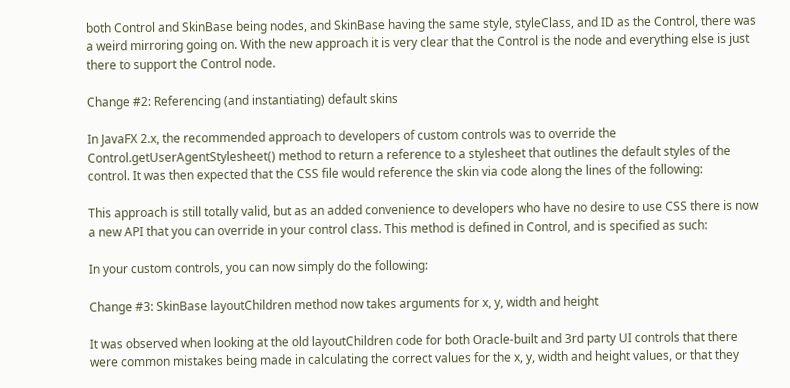both Control and SkinBase being nodes, and SkinBase having the same style, styleClass, and ID as the Control, there was a weird mirroring going on. With the new approach it is very clear that the Control is the node and everything else is just there to support the Control node.

Change #2: Referencing (and instantiating) default skins

In JavaFX 2.x, the recommended approach to developers of custom controls was to override the Control.getUserAgentStylesheet() method to return a reference to a stylesheet that outlines the default styles of the control. It was then expected that the CSS file would reference the skin via code along the lines of the following:

This approach is still totally valid, but as an added convenience to developers who have no desire to use CSS there is now a new API that you can override in your control class. This method is defined in Control, and is specified as such:

In your custom controls, you can now simply do the following:

Change #3: SkinBase layoutChildren method now takes arguments for x, y, width and height

It was observed when looking at the old layoutChildren code for both Oracle-built and 3rd party UI controls that there were common mistakes being made in calculating the correct values for the x, y, width and height values, or that they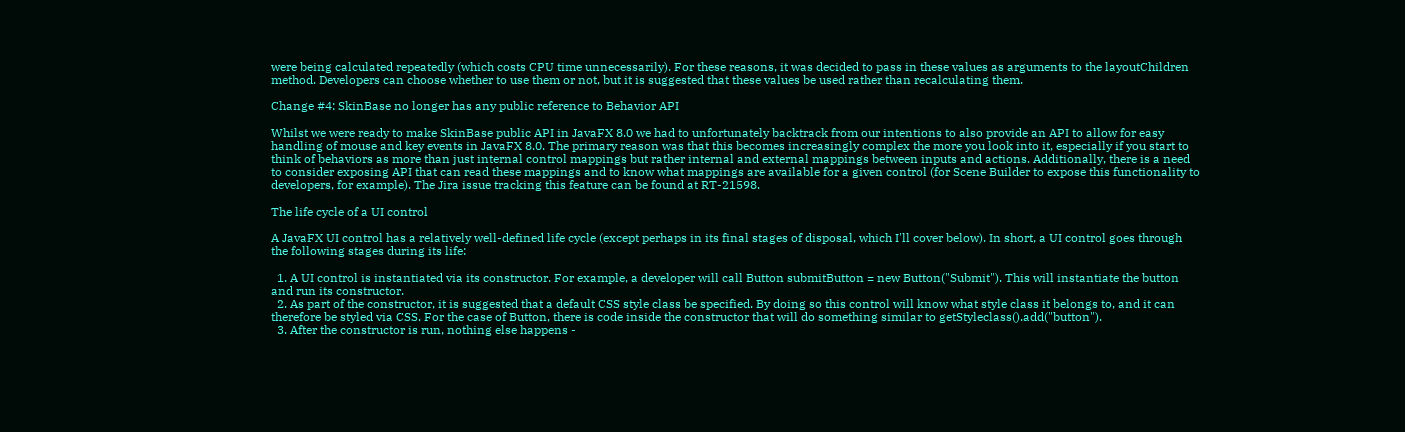were being calculated repeatedly (which costs CPU time unnecessarily). For these reasons, it was decided to pass in these values as arguments to the layoutChildren method. Developers can choose whether to use them or not, but it is suggested that these values be used rather than recalculating them.

Change #4: SkinBase no longer has any public reference to Behavior API

Whilst we were ready to make SkinBase public API in JavaFX 8.0 we had to unfortunately backtrack from our intentions to also provide an API to allow for easy handling of mouse and key events in JavaFX 8.0. The primary reason was that this becomes increasingly complex the more you look into it, especially if you start to think of behaviors as more than just internal control mappings but rather internal and external mappings between inputs and actions. Additionally, there is a need to consider exposing API that can read these mappings and to know what mappings are available for a given control (for Scene Builder to expose this functionality to developers, for example). The Jira issue tracking this feature can be found at RT-21598.

The life cycle of a UI control

A JavaFX UI control has a relatively well-defined life cycle (except perhaps in its final stages of disposal, which I'll cover below). In short, a UI control goes through the following stages during its life:

  1. A UI control is instantiated via its constructor. For example, a developer will call Button submitButton = new Button("Submit"). This will instantiate the button and run its constructor.
  2. As part of the constructor, it is suggested that a default CSS style class be specified. By doing so this control will know what style class it belongs to, and it can therefore be styled via CSS. For the case of Button, there is code inside the constructor that will do something similar to getStyleclass().add("button").
  3. After the constructor is run, nothing else happens -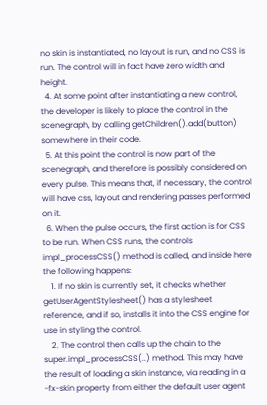no skin is instantiated, no layout is run, and no CSS is run. The control will in fact have zero width and height.
  4. At some point after instantiating a new control, the developer is likely to place the control in the scenegraph, by calling getChildren().add(button) somewhere in their code.
  5. At this point the control is now part of the scenegraph, and therefore is possibly considered on every pulse. This means that, if necessary, the control will have css, layout and rendering passes performed on it.
  6. When the pulse occurs, the first action is for CSS to be run. When CSS runs, the controls impl_processCSS() method is called, and inside here the following happens:
    1. If no skin is currently set, it checks whether getUserAgentStylesheet() has a stylesheet reference, and if so, installs it into the CSS engine for use in styling the control.
    2. The control then calls up the chain to the super.impl_processCSS(..) method. This may have the result of loading a skin instance, via reading in a -fx-skin property from either the default user agent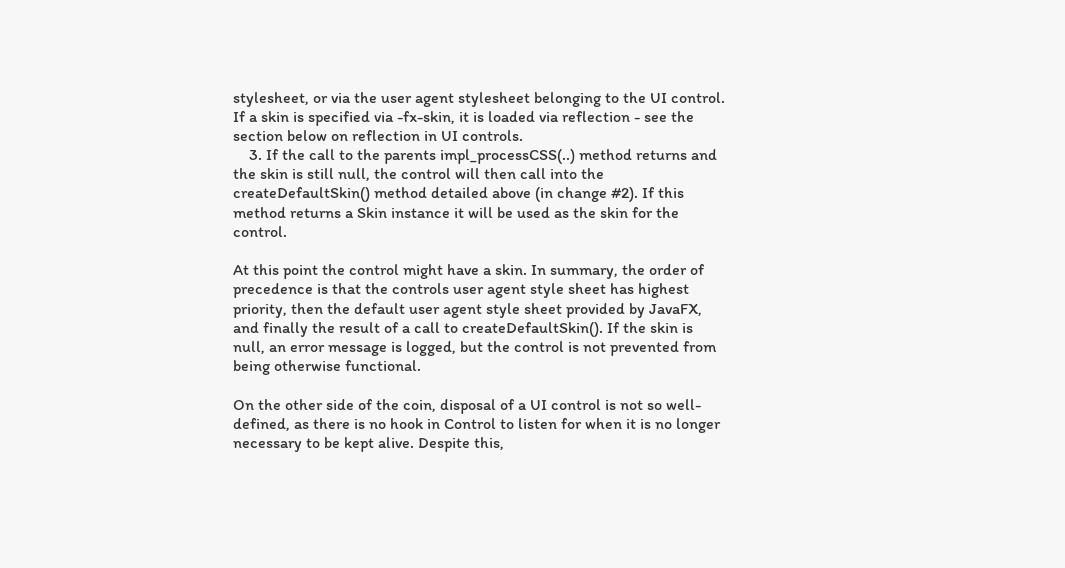stylesheet, or via the user agent stylesheet belonging to the UI control. If a skin is specified via -fx-skin, it is loaded via reflection - see the section below on reflection in UI controls.
    3. If the call to the parents impl_processCSS(..) method returns and the skin is still null, the control will then call into the createDefaultSkin() method detailed above (in change #2). If this method returns a Skin instance it will be used as the skin for the control.

At this point the control might have a skin. In summary, the order of precedence is that the controls user agent style sheet has highest priority, then the default user agent style sheet provided by JavaFX, and finally the result of a call to createDefaultSkin(). If the skin is null, an error message is logged, but the control is not prevented from being otherwise functional.

On the other side of the coin, disposal of a UI control is not so well-defined, as there is no hook in Control to listen for when it is no longer necessary to be kept alive. Despite this,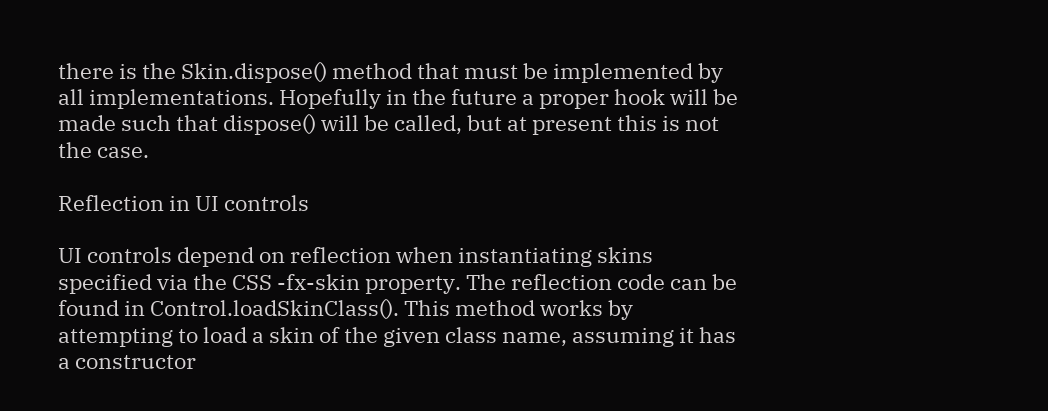there is the Skin.dispose() method that must be implemented by all implementations. Hopefully in the future a proper hook will be made such that dispose() will be called, but at present this is not the case.

Reflection in UI controls

UI controls depend on reflection when instantiating skins specified via the CSS -fx-skin property. The reflection code can be found in Control.loadSkinClass(). This method works by attempting to load a skin of the given class name, assuming it has a constructor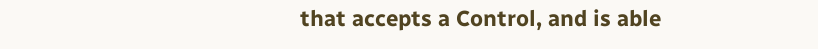that accepts a Control, and is able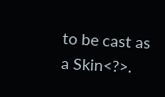to be cast as a Skin<?>.